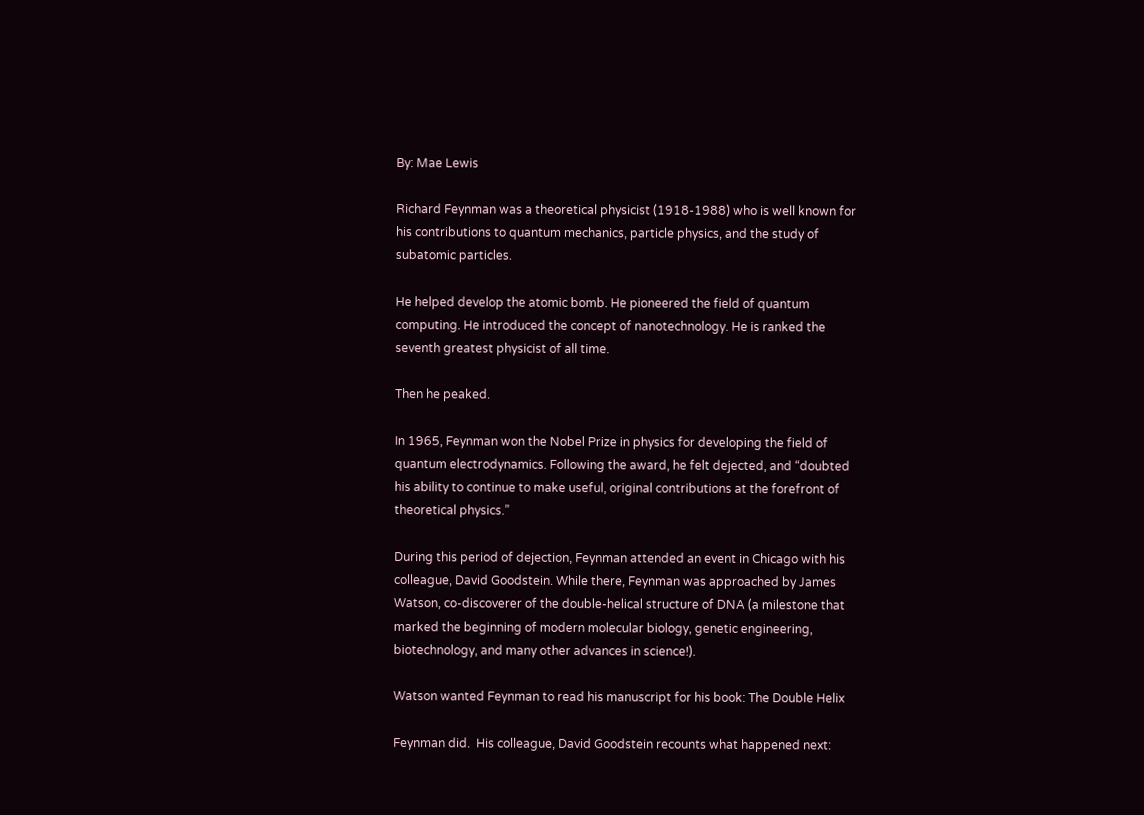By: Mae Lewis

Richard Feynman was a theoretical physicist (1918-1988) who is well known for his contributions to quantum mechanics, particle physics, and the study of subatomic particles.

He helped develop the atomic bomb. He pioneered the field of quantum computing. He introduced the concept of nanotechnology. He is ranked the seventh greatest physicist of all time.

Then he peaked.

In 1965, Feynman won the Nobel Prize in physics for developing the field of quantum electrodynamics. Following the award, he felt dejected, and “doubted his ability to continue to make useful, original contributions at the forefront of theoretical physics.”

During this period of dejection, Feynman attended an event in Chicago with his colleague, David Goodstein. While there, Feynman was approached by James Watson, co-discoverer of the double-helical structure of DNA (a milestone that marked the beginning of modern molecular biology, genetic engineering, biotechnology, and many other advances in science!).

Watson wanted Feynman to read his manuscript for his book: The Double Helix

Feynman did.  His colleague, David Goodstein recounts what happened next: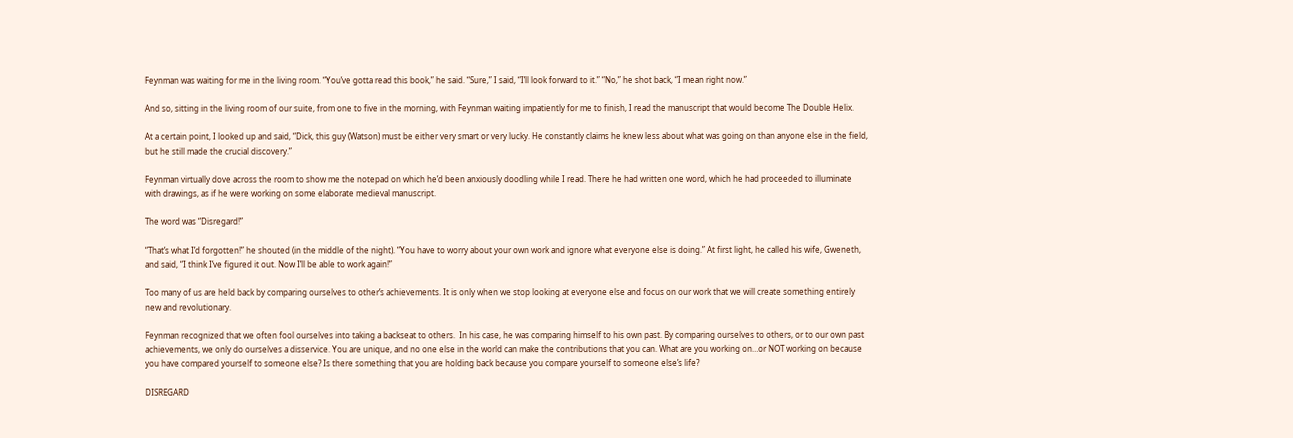Feynman was waiting for me in the living room. “You’ve gotta read this book,” he said. “Sure,” I said, “I’ll look forward to it.” “No,” he shot back, “I mean right now.”

And so, sitting in the living room of our suite, from one to five in the morning, with Feynman waiting impatiently for me to finish, I read the manuscript that would become The Double Helix.

At a certain point, I looked up and said, “Dick, this guy (Watson) must be either very smart or very lucky. He constantly claims he knew less about what was going on than anyone else in the field, but he still made the crucial discovery.”

Feynman virtually dove across the room to show me the notepad on which he’d been anxiously doodling while I read. There he had written one word, which he had proceeded to illuminate with drawings, as if he were working on some elaborate medieval manuscript.

The word was “Disregard!”

“That’s what I’d forgotten!” he shouted (in the middle of the night). “You have to worry about your own work and ignore what everyone else is doing.” At first light, he called his wife, Gweneth, and said, “I think I’ve figured it out. Now I’ll be able to work again!”

Too many of us are held back by comparing ourselves to other’s achievements. It is only when we stop looking at everyone else and focus on our work that we will create something entirely new and revolutionary.

Feynman recognized that we often fool ourselves into taking a backseat to others.  In his case, he was comparing himself to his own past. By comparing ourselves to others, or to our own past achievements, we only do ourselves a disservice. You are unique, and no one else in the world can make the contributions that you can. What are you working on…or NOT working on because you have compared yourself to someone else? Is there something that you are holding back because you compare yourself to someone else’s life?

DISREGARD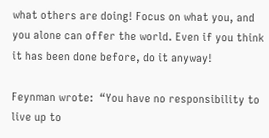what others are doing! Focus on what you, and you alone can offer the world. Even if you think it has been done before, do it anyway!

Feynman wrote:  “You have no responsibility to live up to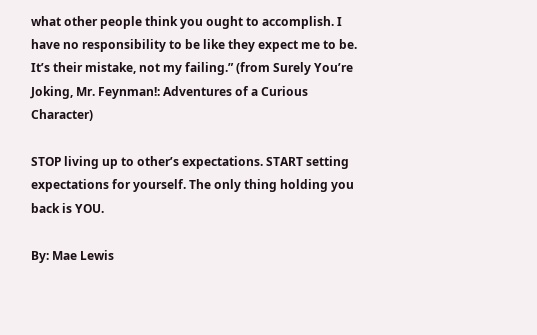what other people think you ought to accomplish. I have no responsibility to be like they expect me to be. It’s their mistake, not my failing.” (from Surely You’re Joking, Mr. Feynman!: Adventures of a Curious Character)

STOP living up to other’s expectations. START setting expectations for yourself. The only thing holding you back is YOU.

By: Mae Lewis